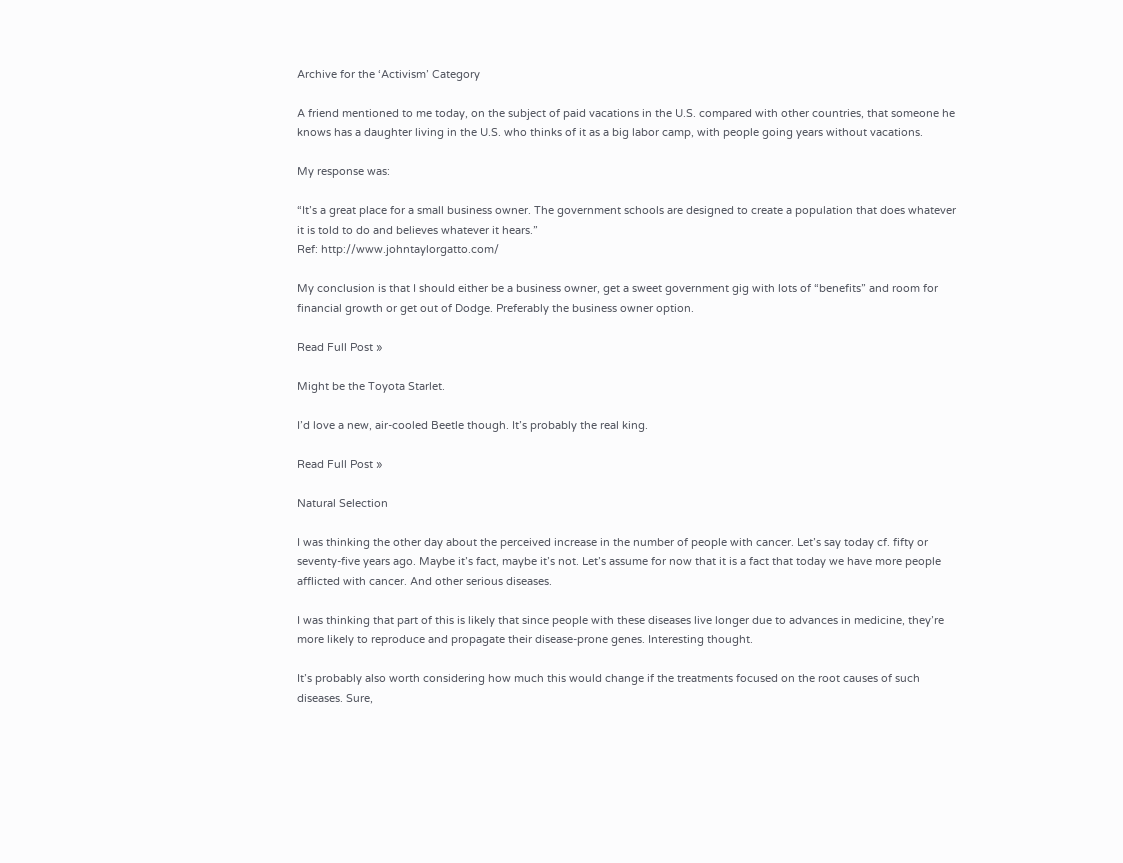Archive for the ‘Activism’ Category

A friend mentioned to me today, on the subject of paid vacations in the U.S. compared with other countries, that someone he knows has a daughter living in the U.S. who thinks of it as a big labor camp, with people going years without vacations.

My response was:

“It’s a great place for a small business owner. The government schools are designed to create a population that does whatever it is told to do and believes whatever it hears.”
Ref: http://www.johntaylorgatto.com/

My conclusion is that I should either be a business owner, get a sweet government gig with lots of “benefits” and room for financial growth or get out of Dodge. Preferably the business owner option.

Read Full Post »

Might be the Toyota Starlet.

I’d love a new, air-cooled Beetle though. It’s probably the real king.

Read Full Post »

Natural Selection

I was thinking the other day about the perceived increase in the number of people with cancer. Let’s say today cf. fifty or seventy-five years ago. Maybe it’s fact, maybe it’s not. Let’s assume for now that it is a fact that today we have more people afflicted with cancer. And other serious diseases.

I was thinking that part of this is likely that since people with these diseases live longer due to advances in medicine, they’re more likely to reproduce and propagate their disease-prone genes. Interesting thought.

It’s probably also worth considering how much this would change if the treatments focused on the root causes of such diseases. Sure,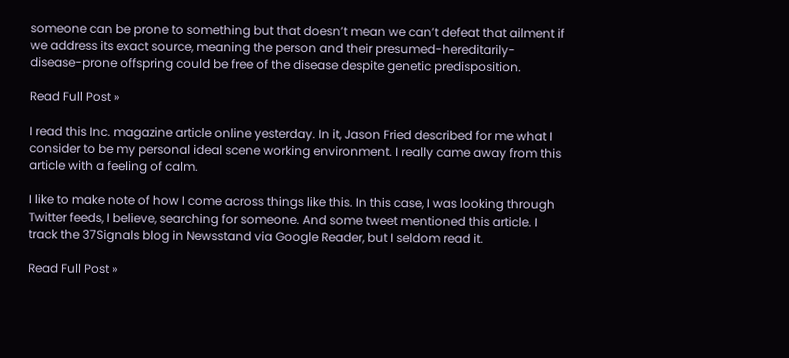someone can be prone to something but that doesn’t mean we can’t defeat that ailment if we address its exact source, meaning the person and their presumed-hereditarily-disease-prone offspring could be free of the disease despite genetic predisposition.

Read Full Post »

I read this Inc. magazine article online yesterday. In it, Jason Fried described for me what I consider to be my personal ideal scene working environment. I really came away from this article with a feeling of calm.

I like to make note of how I come across things like this. In this case, I was looking through Twitter feeds, I believe, searching for someone. And some tweet mentioned this article. I track the 37Signals blog in Newsstand via Google Reader, but I seldom read it.

Read Full Post »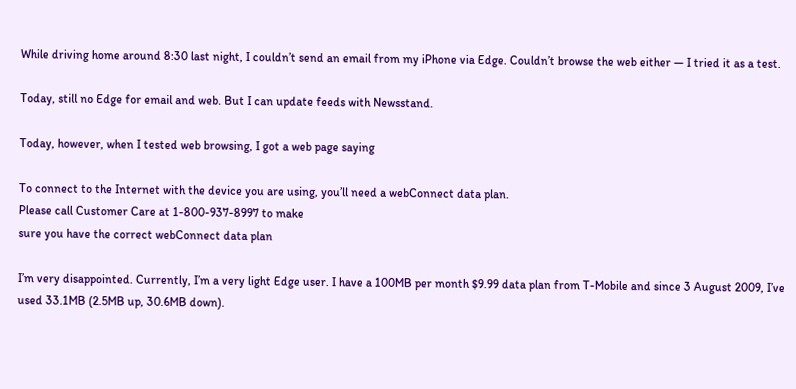While driving home around 8:30 last night, I couldn’t send an email from my iPhone via Edge. Couldn’t browse the web either — I tried it as a test.

Today, still no Edge for email and web. But I can update feeds with Newsstand.

Today, however, when I tested web browsing, I got a web page saying

To connect to the Internet with the device you are using, you’ll need a webConnect data plan.
Please call Customer Care at 1-800-937-8997 to make
sure you have the correct webConnect data plan

I’m very disappointed. Currently, I’m a very light Edge user. I have a 100MB per month $9.99 data plan from T-Mobile and since 3 August 2009, I’ve used 33.1MB (2.5MB up, 30.6MB down).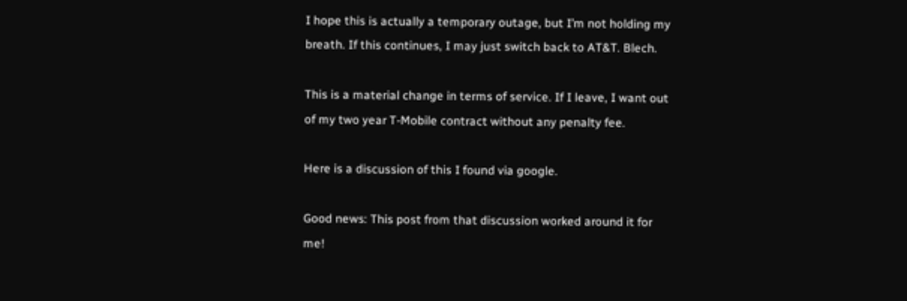I hope this is actually a temporary outage, but I’m not holding my breath. If this continues, I may just switch back to AT&T. Blech.

This is a material change in terms of service. If I leave, I want out of my two year T-Mobile contract without any penalty fee.

Here is a discussion of this I found via google.

Good news: This post from that discussion worked around it for me!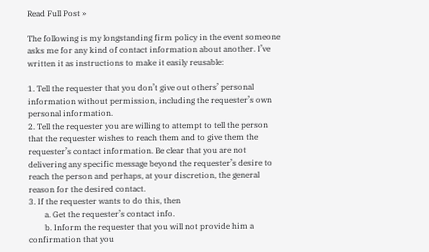Read Full Post »

The following is my longstanding firm policy in the event someone asks me for any kind of contact information about another. I’ve written it as instructions to make it easily reusable:

1. Tell the requester that you don’t give out others’ personal information without permission, including the requester’s own personal information.
2. Tell the requester you are willing to attempt to tell the person that the requester wishes to reach them and to give them the requester’s contact information. Be clear that you are not delivering any specific message beyond the requester’s desire to reach the person and perhaps, at your discretion, the general reason for the desired contact.
3. If the requester wants to do this, then
        a. Get the requester’s contact info.
        b. Inform the requester that you will not provide him a confirmation that you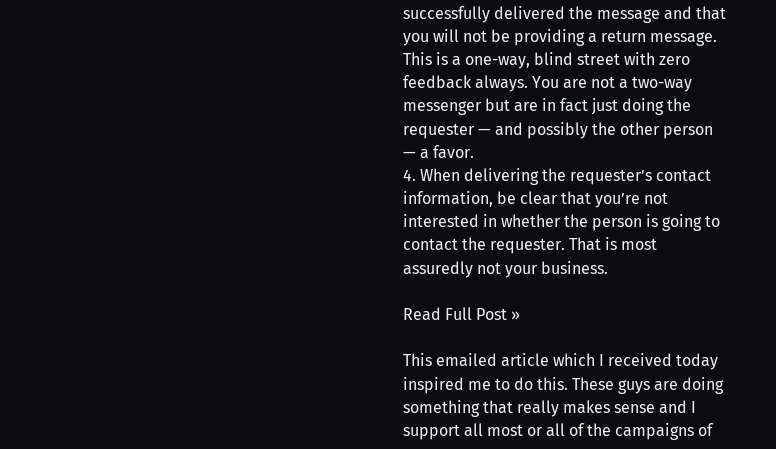successfully delivered the message and that you will not be providing a return message. This is a one-way, blind street with zero feedback always. You are not a two-way messenger but are in fact just doing the requester — and possibly the other person — a favor.
4. When delivering the requester’s contact information, be clear that you’re not interested in whether the person is going to contact the requester. That is most assuredly not your business.

Read Full Post »

This emailed article which I received today inspired me to do this. These guys are doing something that really makes sense and I support all most or all of the campaigns of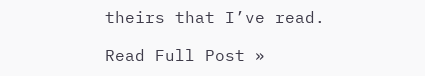theirs that I’ve read.

Read Full Post »